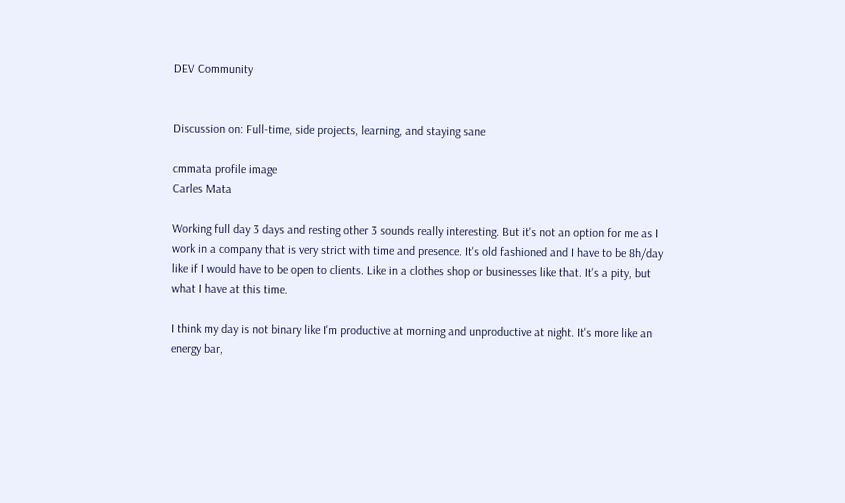DEV Community


Discussion on: Full-time, side projects, learning, and staying sane

cmmata profile image
Carles Mata

Working full day 3 days and resting other 3 sounds really interesting. But it's not an option for me as I work in a company that is very strict with time and presence. It's old fashioned and I have to be 8h/day like if I would have to be open to clients. Like in a clothes shop or businesses like that. It's a pity, but what I have at this time.

I think my day is not binary like I'm productive at morning and unproductive at night. It's more like an energy bar,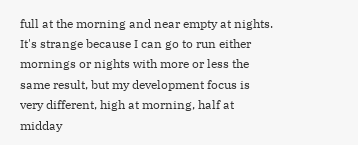full at the morning and near empty at nights. It's strange because I can go to run either mornings or nights with more or less the same result, but my development focus is very different, high at morning, half at midday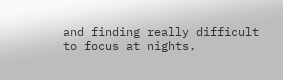and finding really difficult to focus at nights.